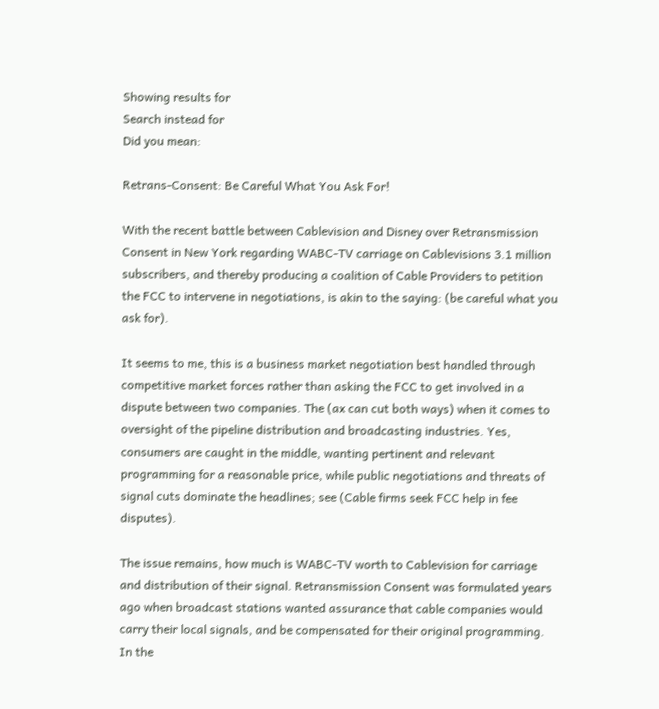Showing results for
Search instead for
Did you mean:

Retrans-Consent: Be Careful What You Ask For!

With the recent battle between Cablevision and Disney over Retransmission Consent in New York regarding WABC-TV carriage on Cablevisions 3.1 million subscribers, and thereby producing a coalition of Cable Providers to petition the FCC to intervene in negotiations, is akin to the saying: (be careful what you ask for).

It seems to me, this is a business market negotiation best handled through competitive market forces rather than asking the FCC to get involved in a dispute between two companies. The (ax can cut both ways) when it comes to oversight of the pipeline distribution and broadcasting industries. Yes, consumers are caught in the middle, wanting pertinent and relevant programming for a reasonable price, while public negotiations and threats of signal cuts dominate the headlines; see (Cable firms seek FCC help in fee disputes).

The issue remains, how much is WABC-TV worth to Cablevision for carriage and distribution of their signal. Retransmission Consent was formulated years ago when broadcast stations wanted assurance that cable companies would carry their local signals, and be compensated for their original programming.  In the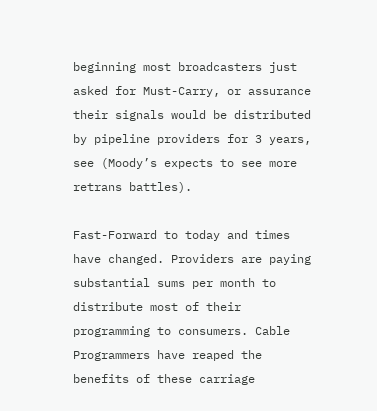beginning most broadcasters just asked for Must-Carry, or assurance their signals would be distributed by pipeline providers for 3 years, see (Moody’s expects to see more retrans battles).

Fast-Forward to today and times have changed. Providers are paying substantial sums per month to distribute most of their programming to consumers. Cable Programmers have reaped the benefits of these carriage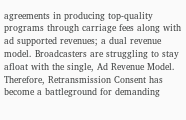agreements in producing top-quality programs through carriage fees along with ad supported revenues; a dual revenue model. Broadcasters are struggling to stay afloat with the single, Ad Revenue Model. Therefore, Retransmission Consent has become a battleground for demanding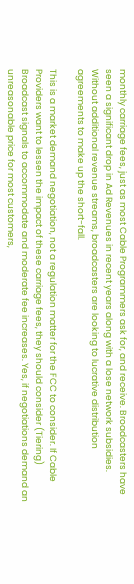monthly carriage fees, just as most Cable Programmers ask for, and receive. Broadcasters have seen a significant drop in Ad Revenues in recent years along with a lose network subsidies. Without additional revenue streams, broadcasters are looking to lucrative distribution agreements to make up the short-fall.

This is a market demand negotiation, not a regulation matter for the FCC to consider. If Cable Providers want to lessen the impact of these carriage fees, they should consider (Tiering) Broadcast signals to accommodate and moderate fee increases. Yes, if negotiations demand an unreasonable price for most customers,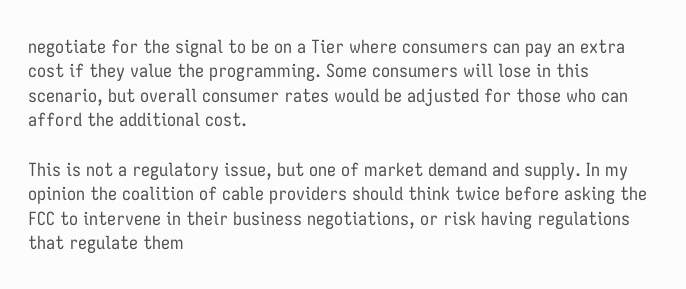negotiate for the signal to be on a Tier where consumers can pay an extra cost if they value the programming. Some consumers will lose in this scenario, but overall consumer rates would be adjusted for those who can afford the additional cost.

This is not a regulatory issue, but one of market demand and supply. In my opinion the coalition of cable providers should think twice before asking the FCC to intervene in their business negotiations, or risk having regulations that regulate them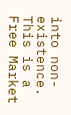into non-existence. This is a Free Market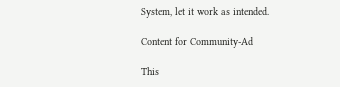System, let it work as intended.

Content for Community-Ad

This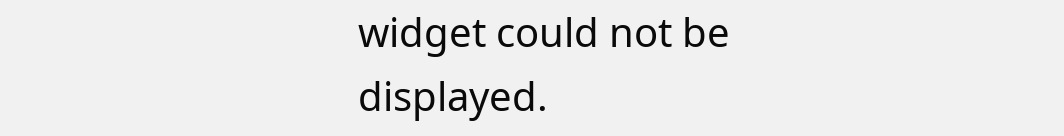widget could not be displayed.